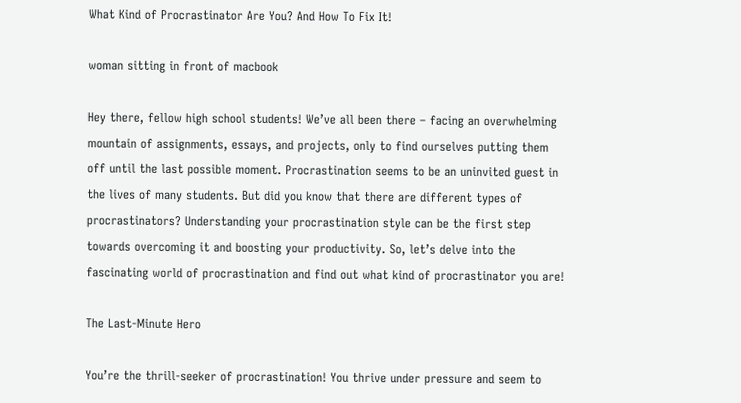What Kind of Procrastinator Are You? And How To Fix It!

woman sitting in front of macbook

Hey there, fellow high school students! We’ve all been there – facing an overwhelming mountain of assignments, essays, and projects, only to find ourselves putting them off until the last possible moment. Procrastination seems to be an uninvited guest in the lives of many students. But did you know that there are different types of procrastinators? Understanding your procrastination style can be the first step towards overcoming it and boosting your productivity. So, let’s delve into the fascinating world of procrastination and find out what kind of procrastinator you are!

The Last-Minute Hero

You’re the thrill-seeker of procrastination! You thrive under pressure and seem to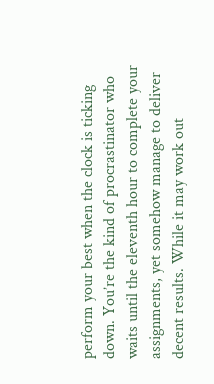perform your best when the clock is ticking down. You’re the kind of procrastinator who waits until the eleventh hour to complete your assignments, yet somehow manage to deliver decent results. While it may work out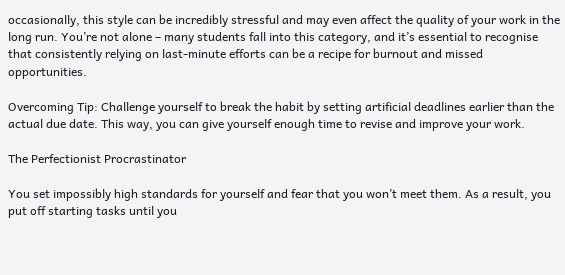occasionally, this style can be incredibly stressful and may even affect the quality of your work in the long run. You’re not alone – many students fall into this category, and it’s essential to recognise that consistently relying on last-minute efforts can be a recipe for burnout and missed opportunities.

Overcoming Tip: Challenge yourself to break the habit by setting artificial deadlines earlier than the actual due date. This way, you can give yourself enough time to revise and improve your work.

The Perfectionist Procrastinator

You set impossibly high standards for yourself and fear that you won’t meet them. As a result, you put off starting tasks until you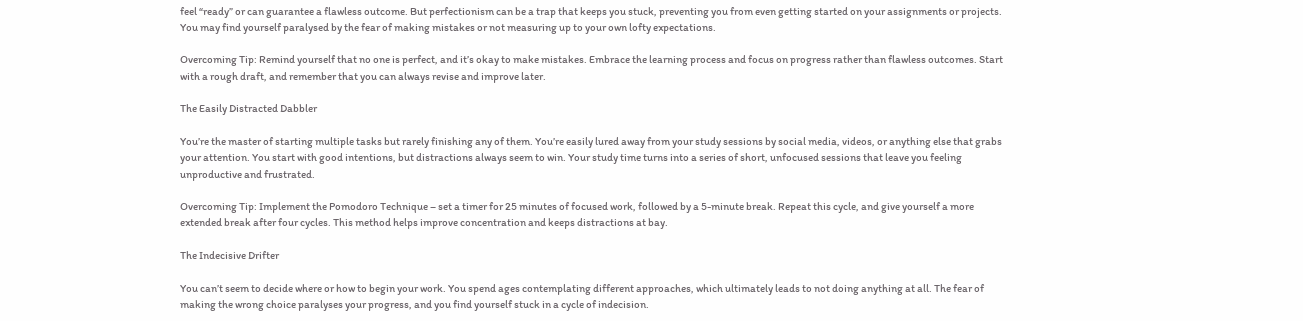feel “ready” or can guarantee a flawless outcome. But perfectionism can be a trap that keeps you stuck, preventing you from even getting started on your assignments or projects. You may find yourself paralysed by the fear of making mistakes or not measuring up to your own lofty expectations.

Overcoming Tip: Remind yourself that no one is perfect, and it’s okay to make mistakes. Embrace the learning process and focus on progress rather than flawless outcomes. Start with a rough draft, and remember that you can always revise and improve later.

The Easily Distracted Dabbler

You’re the master of starting multiple tasks but rarely finishing any of them. You’re easily lured away from your study sessions by social media, videos, or anything else that grabs your attention. You start with good intentions, but distractions always seem to win. Your study time turns into a series of short, unfocused sessions that leave you feeling unproductive and frustrated.

Overcoming Tip: Implement the Pomodoro Technique – set a timer for 25 minutes of focused work, followed by a 5-minute break. Repeat this cycle, and give yourself a more extended break after four cycles. This method helps improve concentration and keeps distractions at bay.

The Indecisive Drifter

You can’t seem to decide where or how to begin your work. You spend ages contemplating different approaches, which ultimately leads to not doing anything at all. The fear of making the wrong choice paralyses your progress, and you find yourself stuck in a cycle of indecision.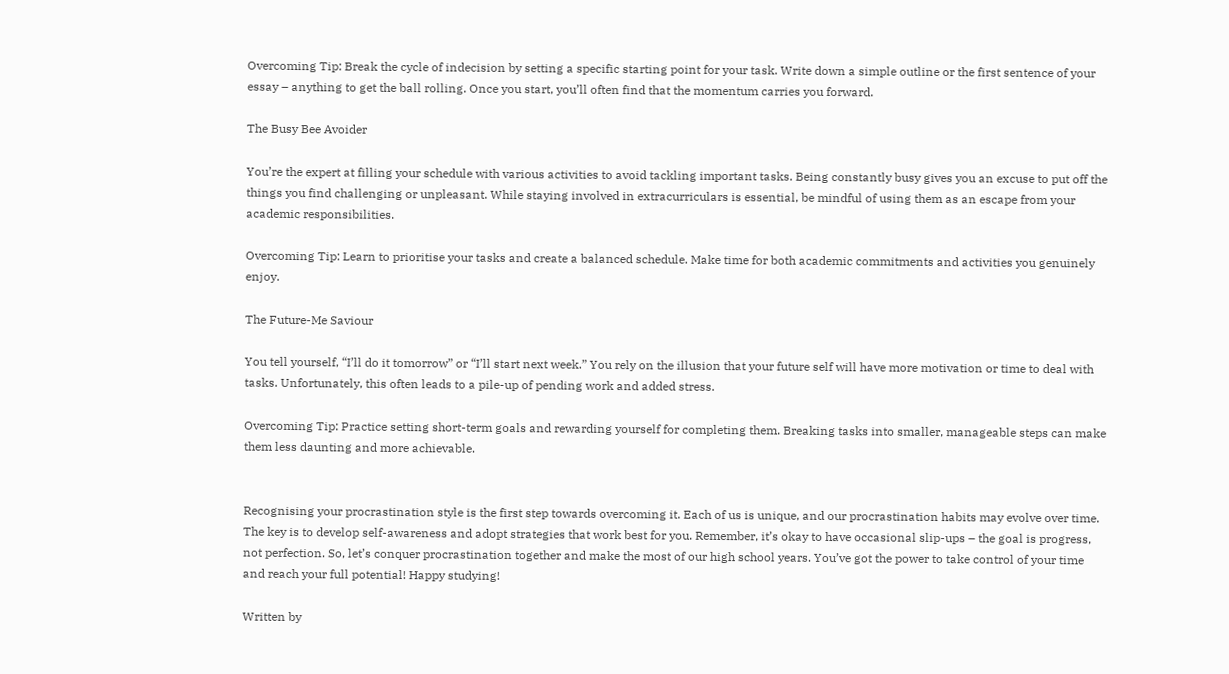Overcoming Tip: Break the cycle of indecision by setting a specific starting point for your task. Write down a simple outline or the first sentence of your essay – anything to get the ball rolling. Once you start, you’ll often find that the momentum carries you forward.

The Busy Bee Avoider

You’re the expert at filling your schedule with various activities to avoid tackling important tasks. Being constantly busy gives you an excuse to put off the things you find challenging or unpleasant. While staying involved in extracurriculars is essential, be mindful of using them as an escape from your academic responsibilities.

Overcoming Tip: Learn to prioritise your tasks and create a balanced schedule. Make time for both academic commitments and activities you genuinely enjoy.

The Future-Me Saviour

You tell yourself, “I’ll do it tomorrow” or “I’ll start next week.” You rely on the illusion that your future self will have more motivation or time to deal with tasks. Unfortunately, this often leads to a pile-up of pending work and added stress.

Overcoming Tip: Practice setting short-term goals and rewarding yourself for completing them. Breaking tasks into smaller, manageable steps can make them less daunting and more achievable.


Recognising your procrastination style is the first step towards overcoming it. Each of us is unique, and our procrastination habits may evolve over time. The key is to develop self-awareness and adopt strategies that work best for you. Remember, it’s okay to have occasional slip-ups – the goal is progress, not perfection. So, let’s conquer procrastination together and make the most of our high school years. You’ve got the power to take control of your time and reach your full potential! Happy studying!

Written by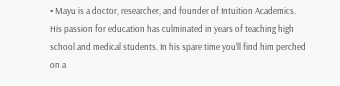• Mayu is a doctor, researcher, and founder of Intuition Academics. His passion for education has culminated in years of teaching high school and medical students. In his spare time you'll find him perched on a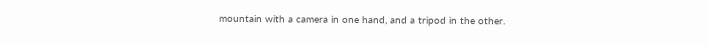mountain with a camera in one hand, and a tripod in the other.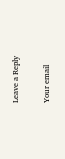Leave a Reply

Your email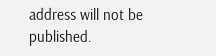address will not be published.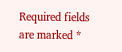Required fields are marked *